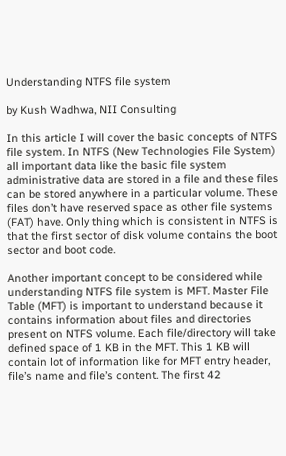Understanding NTFS file system

by Kush Wadhwa, NII Consulting

In this article I will cover the basic concepts of NTFS file system. In NTFS (New Technologies File System) all important data like the basic file system administrative data are stored in a file and these files can be stored anywhere in a particular volume. These files don’t have reserved space as other file systems (FAT) have. Only thing which is consistent in NTFS is that the first sector of disk volume contains the boot sector and boot code.

Another important concept to be considered while understanding NTFS file system is MFT. Master File Table (MFT) is important to understand because it contains information about files and directories present on NTFS volume. Each file/directory will take defined space of 1 KB in the MFT. This 1 KB will contain lot of information like for MFT entry header, file’s name and file’s content. The first 42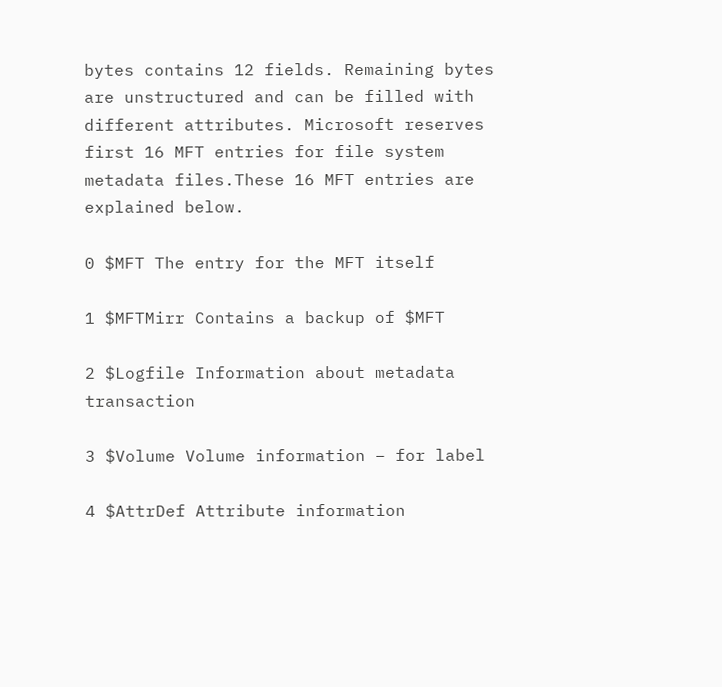bytes contains 12 fields. Remaining bytes are unstructured and can be filled with different attributes. Microsoft reserves first 16 MFT entries for file system metadata files.These 16 MFT entries are explained below.

0 $MFT The entry for the MFT itself

1 $MFTMirr Contains a backup of $MFT

2 $Logfile Information about metadata transaction

3 $Volume Volume information – for label

4 $AttrDef Attribute information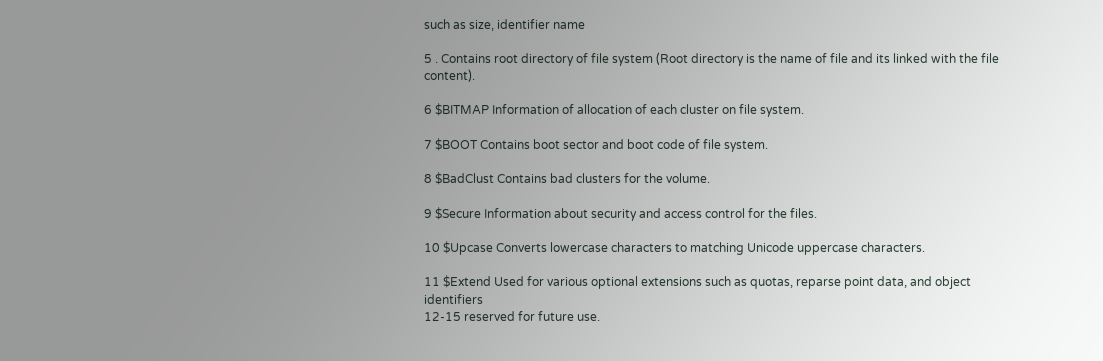such as size, identifier name

5 . Contains root directory of file system (Root directory is the name of file and its linked with the file content).

6 $BITMAP Information of allocation of each cluster on file system.

7 $BOOT Contains boot sector and boot code of file system.

8 $BadClust Contains bad clusters for the volume.

9 $Secure Information about security and access control for the files.

10 $Upcase Converts lowercase characters to matching Unicode uppercase characters.

11 $Extend Used for various optional extensions such as quotas, reparse point data, and object identifiers
12-15 reserved for future use.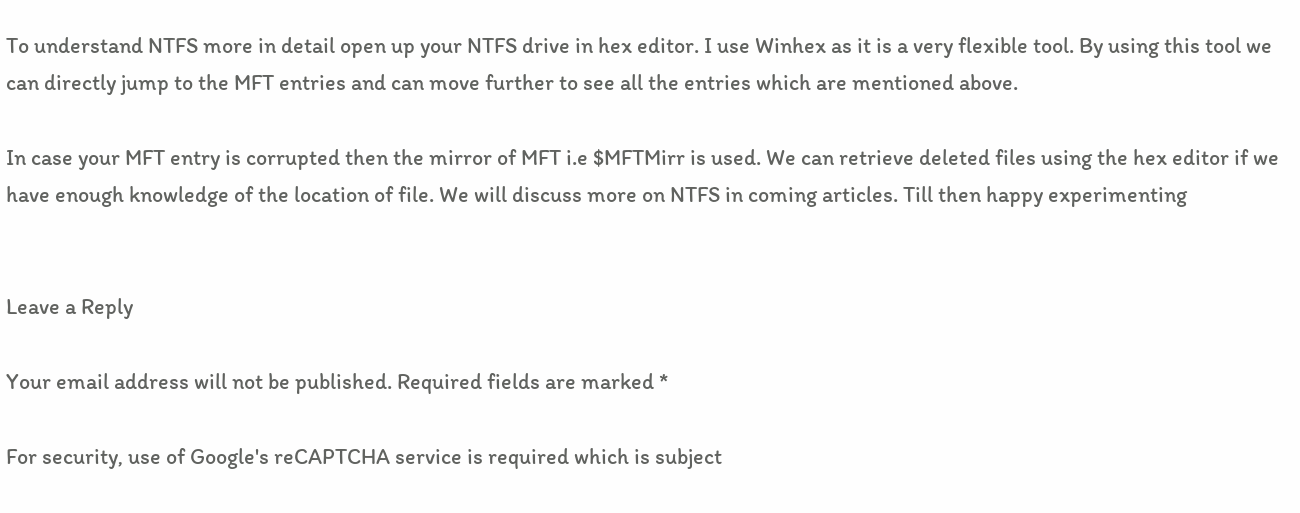To understand NTFS more in detail open up your NTFS drive in hex editor. I use Winhex as it is a very flexible tool. By using this tool we can directly jump to the MFT entries and can move further to see all the entries which are mentioned above.

In case your MFT entry is corrupted then the mirror of MFT i.e $MFTMirr is used. We can retrieve deleted files using the hex editor if we have enough knowledge of the location of file. We will discuss more on NTFS in coming articles. Till then happy experimenting


Leave a Reply

Your email address will not be published. Required fields are marked *

For security, use of Google's reCAPTCHA service is required which is subject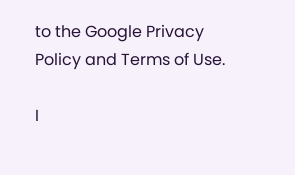to the Google Privacy Policy and Terms of Use.

I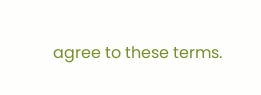agree to these terms.